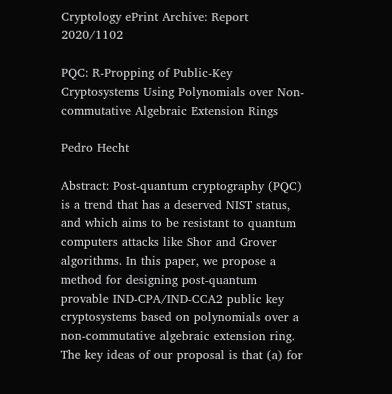Cryptology ePrint Archive: Report 2020/1102

PQC: R-Propping of Public-Key Cryptosystems Using Polynomials over Non-commutative Algebraic Extension Rings

Pedro Hecht

Abstract: Post-quantum cryptography (PQC) is a trend that has a deserved NIST status, and which aims to be resistant to quantum computers attacks like Shor and Grover algorithms. In this paper, we propose a method for designing post-quantum provable IND-CPA/IND-CCA2 public key cryptosystems based on polynomials over a non-commutative algebraic extension ring. The key ideas of our proposal is that (a) for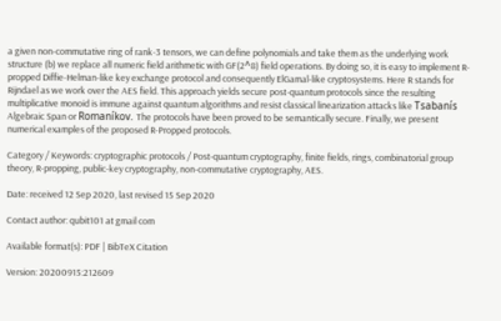a given non-commutative ring of rank-3 tensors, we can define polynomials and take them as the underlying work structure (b) we replace all numeric field arithmetic with GF(2^8) field operations. By doing so, it is easy to implement R-propped Diffie-Helman-like key exchange protocol and consequently ElGamal-like cryptosystems. Here R stands for Rijndael as we work over the AES field. This approach yields secure post-quantum protocols since the resulting multiplicative monoid is immune against quantum algorithms and resist classical linearization attacks like Tsabanís Algebraic Span or Romaníkov. The protocols have been proved to be semantically secure. Finally, we present numerical examples of the proposed R-Propped protocols.

Category / Keywords: cryptographic protocols / Post-quantum cryptography, finite fields, rings, combinatorial group theory, R-propping, public-key cryptography, non-commutative cryptography, AES.

Date: received 12 Sep 2020, last revised 15 Sep 2020

Contact author: qubit101 at gmail com

Available format(s): PDF | BibTeX Citation

Version: 20200915:212609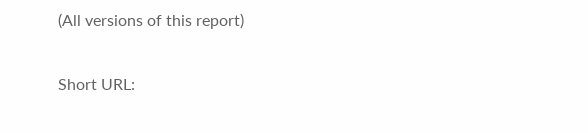(All versions of this report)

Short URL: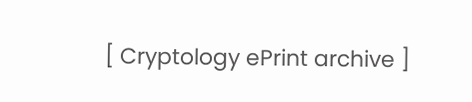[ Cryptology ePrint archive ]